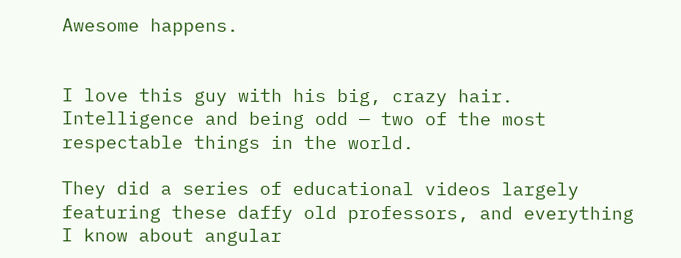Awesome happens.


I love this guy with his big, crazy hair. Intelligence and being odd — two of the most respectable things in the world.

They did a series of educational videos largely featuring these daffy old professors, and everything I know about angular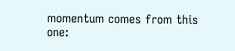momentum comes from this one: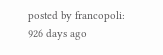posted by francopoli: 926 days ago